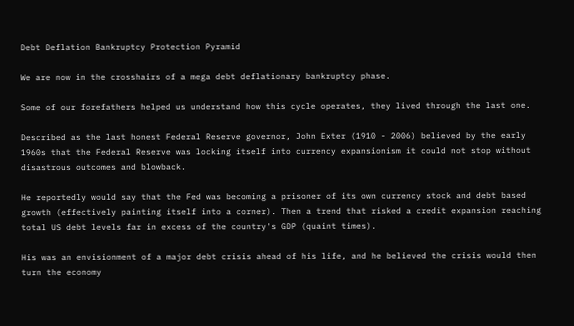Debt Deflation Bankruptcy Protection Pyramid

We are now in the crosshairs of a mega debt deflationary bankruptcy phase.

Some of our forefathers helped us understand how this cycle operates, they lived through the last one.

Described as the last honest Federal Reserve governor, John Exter (1910 - 2006) believed by the early 1960s that the Federal Reserve was locking itself into currency expansionism it could not stop without disastrous outcomes and blowback.

He reportedly would say that the Fed was becoming a prisoner of its own currency stock and debt based growth (effectively painting itself into a corner). Then a trend that risked a credit expansion reaching total US debt levels far in excess of the country's GDP (quaint times).

His was an envisionment of a major debt crisis ahead of his life, and he believed the crisis would then turn the economy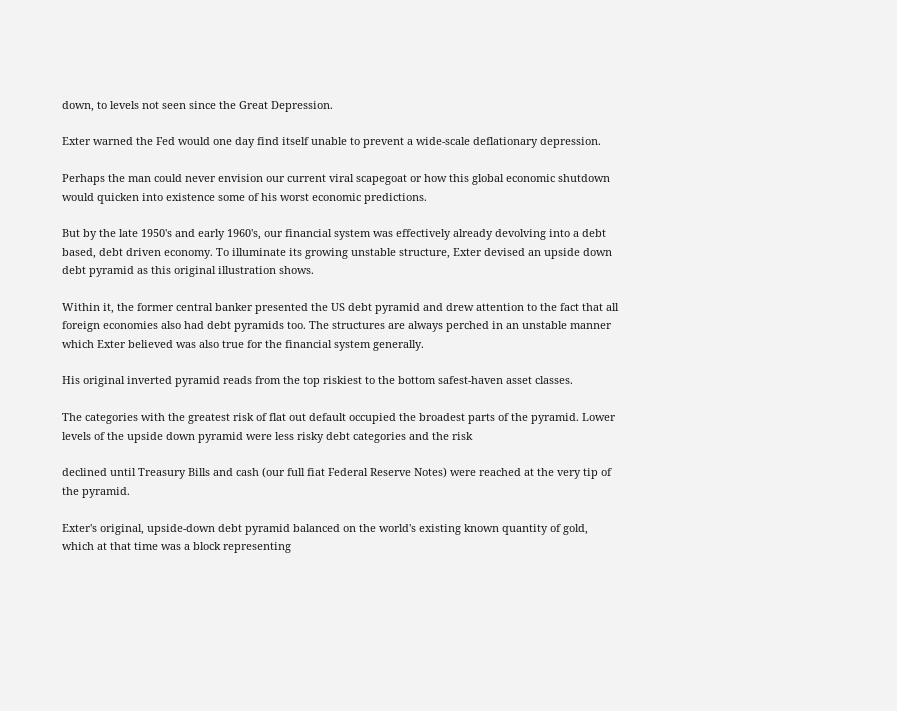down, to levels not seen since the Great Depression.

Exter warned the Fed would one day find itself unable to prevent a wide-scale deflationary depression.

Perhaps the man could never envision our current viral scapegoat or how this global economic shutdown would quicken into existence some of his worst economic predictions.

But by the late 1950's and early 1960's, our financial system was effectively already devolving into a debt based, debt driven economy. To illuminate its growing unstable structure, Exter devised an upside down debt pyramid as this original illustration shows.

Within it, the former central banker presented the US debt pyramid and drew attention to the fact that all foreign economies also had debt pyramids too. The structures are always perched in an unstable manner which Exter believed was also true for the financial system generally.

His original inverted pyramid reads from the top riskiest to the bottom safest-haven asset classes.

The categories with the greatest risk of flat out default occupied the broadest parts of the pyramid. Lower levels of the upside down pyramid were less risky debt categories and the risk

declined until Treasury Bills and cash (our full fiat Federal Reserve Notes) were reached at the very tip of the pyramid.

Exter's original, upside-down debt pyramid balanced on the world's existing known quantity of gold, which at that time was a block representing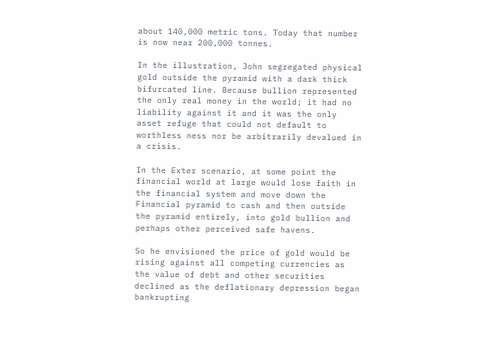about 140,000 metric tons. Today that number is now near 200,000 tonnes.

In the illustration, John segregated physical gold outside the pyramid with a dark thick bifurcated line. Because bullion represented the only real money in the world; it had no liability against it and it was the only asset refuge that could not default to worthless ness nor be arbitrarily devalued in a crisis.

In the Exter scenario, at some point the financial world at large would lose faith in the financial system and move down the Financial pyramid to cash and then outside the pyramid entirely, into gold bullion and perhaps other perceived safe havens.

So he envisioned the price of gold would be rising against all competing currencies as the value of debt and other securities declined as the deflationary depression began bankrupting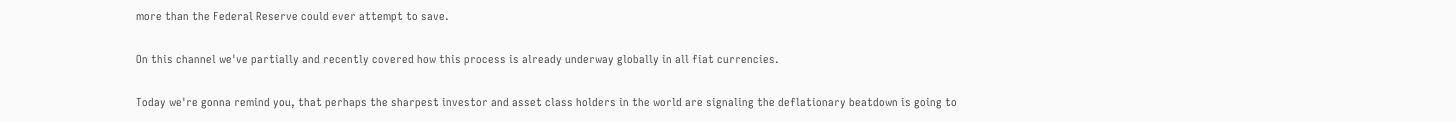more than the Federal Reserve could ever attempt to save.

On this channel we've partially and recently covered how this process is already underway globally in all fiat currencies.

Today we're gonna remind you, that perhaps the sharpest investor and asset class holders in the world are signaling the deflationary beatdown is going to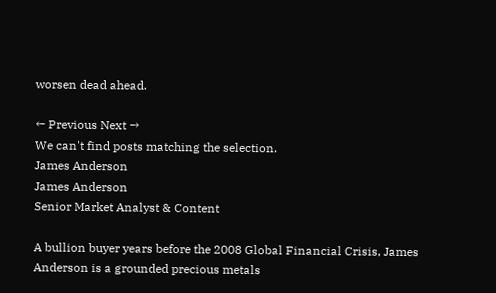worsen dead ahead.

← Previous Next →
We can't find posts matching the selection.
James Anderson
James Anderson
Senior Market Analyst & Content

A bullion buyer years before the 2008 Global Financial Crisis, James Anderson is a grounded precious metals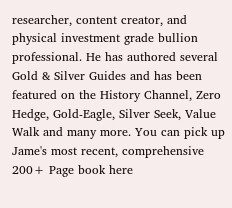researcher, content creator, and physical investment grade bullion professional. He has authored several Gold & Silver Guides and has been featured on the History Channel, Zero Hedge, Gold-Eagle, Silver Seek, Value Walk and many more. You can pick up Jame's most recent, comprehensive 200+ Page book here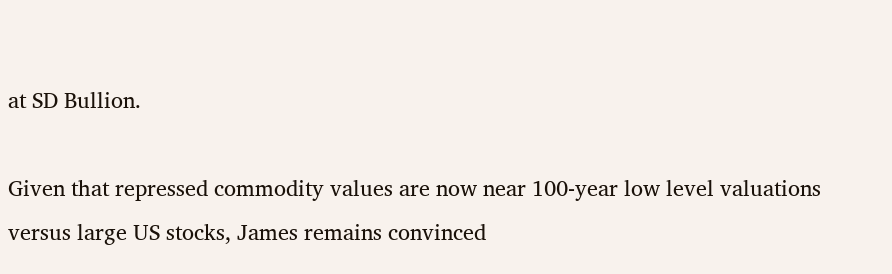at SD Bullion.

Given that repressed commodity values are now near 100-year low level valuations versus large US stocks, James remains convinced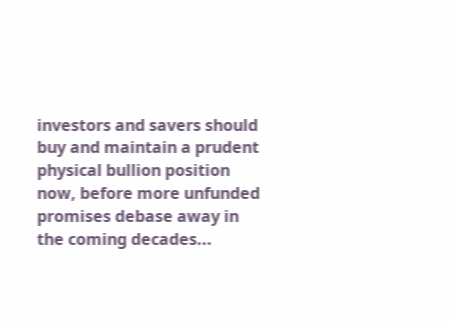investors and savers should buy and maintain a prudent physical bullion position now, before more unfunded promises debase away in the coming decades...